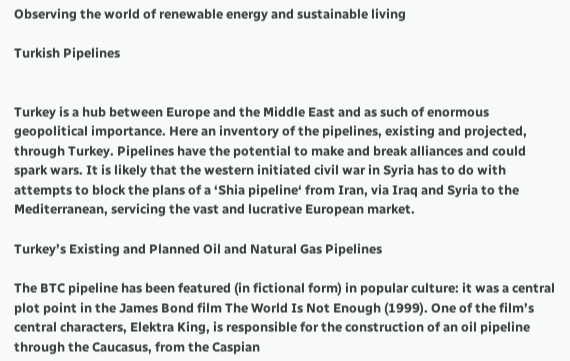Observing the world of renewable energy and sustainable living

Turkish Pipelines


Turkey is a hub between Europe and the Middle East and as such of enormous geopolitical importance. Here an inventory of the pipelines, existing and projected, through Turkey. Pipelines have the potential to make and break alliances and could spark wars. It is likely that the western initiated civil war in Syria has to do with attempts to block the plans of a ‘Shia pipeline‘ from Iran, via Iraq and Syria to the Mediterranean, servicing the vast and lucrative European market.

Turkey’s Existing and Planned Oil and Natural Gas Pipelines

The BTC pipeline has been featured (in fictional form) in popular culture: it was a central plot point in the James Bond film The World Is Not Enough (1999). One of the film’s central characters, Elektra King, is responsible for the construction of an oil pipeline through the Caucasus, from the Caspian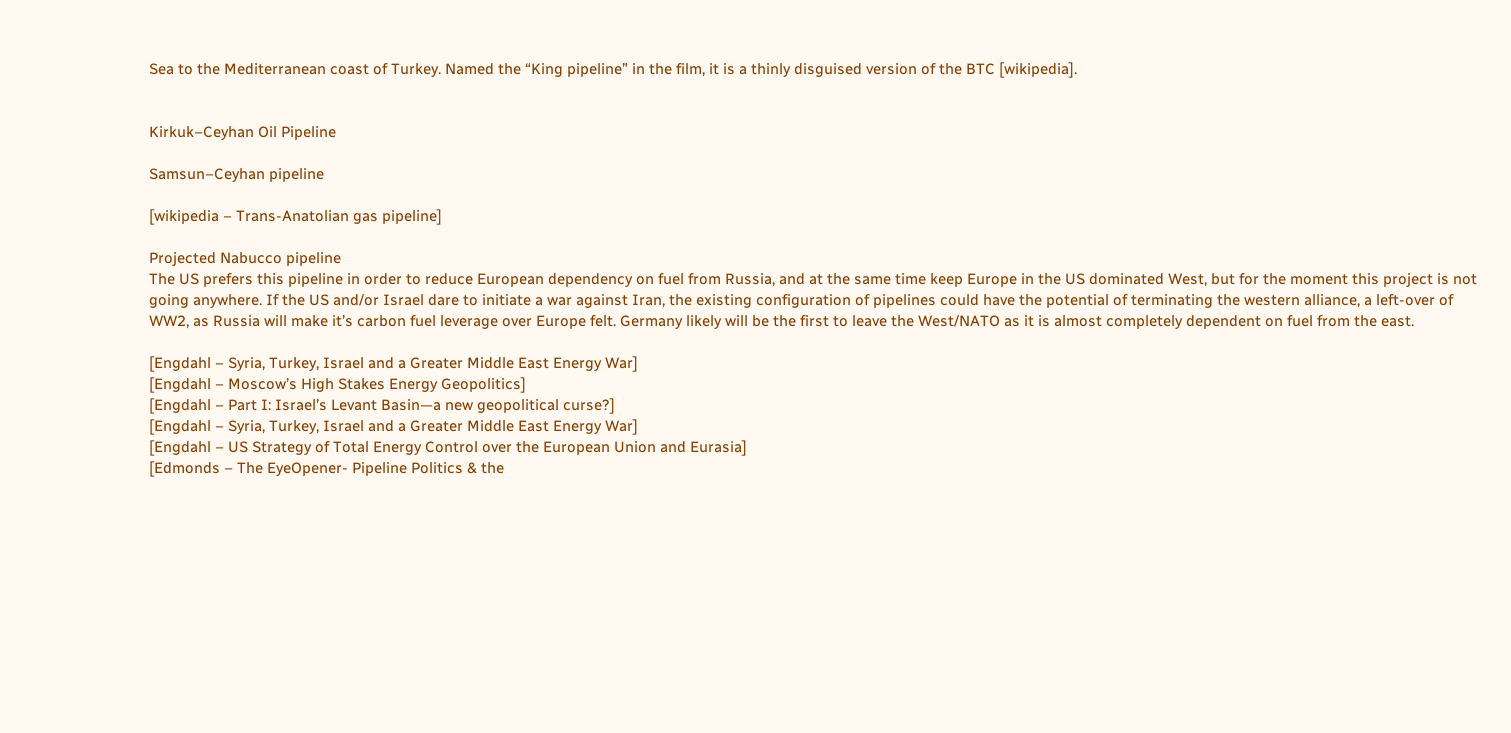Sea to the Mediterranean coast of Turkey. Named the “King pipeline” in the film, it is a thinly disguised version of the BTC [wikipedia].


Kirkuk–Ceyhan Oil Pipeline

Samsun–Ceyhan pipeline

[wikipedia – Trans-Anatolian gas pipeline]

Projected Nabucco pipeline
The US prefers this pipeline in order to reduce European dependency on fuel from Russia, and at the same time keep Europe in the US dominated West, but for the moment this project is not going anywhere. If the US and/or Israel dare to initiate a war against Iran, the existing configuration of pipelines could have the potential of terminating the western alliance, a left-over of WW2, as Russia will make it’s carbon fuel leverage over Europe felt. Germany likely will be the first to leave the West/NATO as it is almost completely dependent on fuel from the east.

[Engdahl – Syria, Turkey, Israel and a Greater Middle East Energy War]
[Engdahl – Moscow’s High Stakes Energy Geopolitics]
[Engdahl – Part I: Israel’s Levant Basin—a new geopolitical curse?]
[Engdahl – Syria, Turkey, Israel and a Greater Middle East Energy War]
[Engdahl – US Strategy of Total Energy Control over the European Union and Eurasia]
[Edmonds – The EyeOpener- Pipeline Politics & the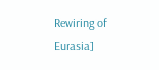Rewiring of Eurasia]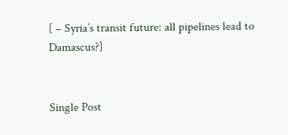[ – Syria’s transit future: all pipelines lead to Damascus?]


Single Post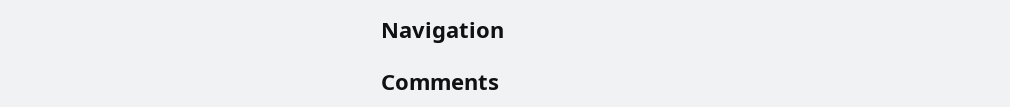Navigation

Comments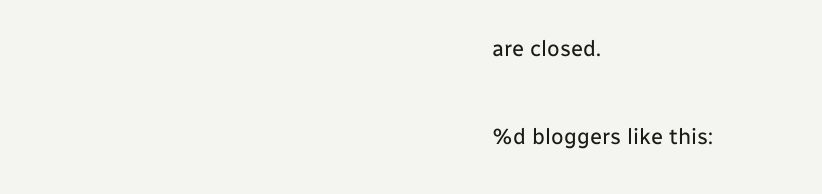are closed.

%d bloggers like this: